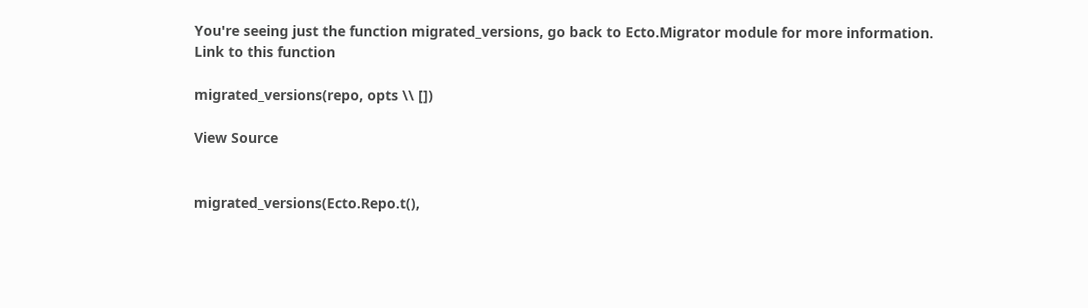You're seeing just the function migrated_versions, go back to Ecto.Migrator module for more information.
Link to this function

migrated_versions(repo, opts \\ [])

View Source


migrated_versions(Ecto.Repo.t(),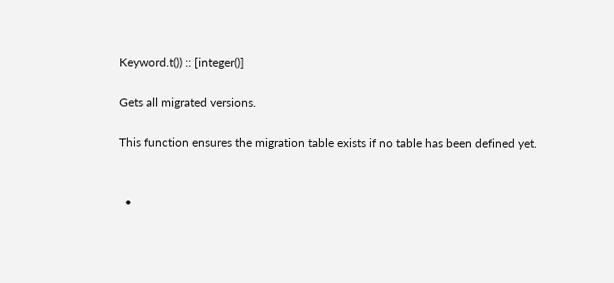Keyword.t()) :: [integer()]

Gets all migrated versions.

This function ensures the migration table exists if no table has been defined yet.


  •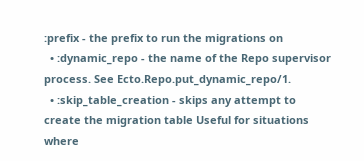:prefix - the prefix to run the migrations on
  • :dynamic_repo - the name of the Repo supervisor process. See Ecto.Repo.put_dynamic_repo/1.
  • :skip_table_creation - skips any attempt to create the migration table Useful for situations where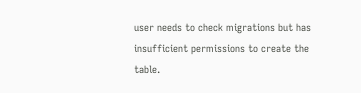user needs to check migrations but has insufficient permissions to create the table.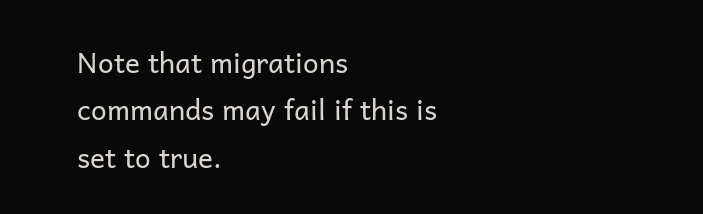Note that migrations commands may fail if this is set to true.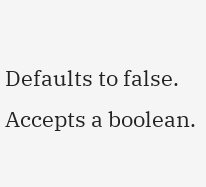Defaults to false. Accepts a boolean.